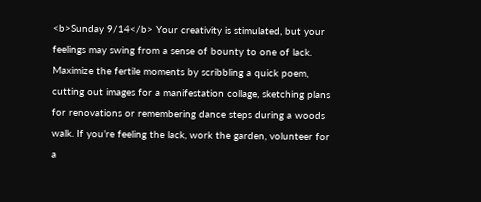<b>Sunday 9/14</b> Your creativity is stimulated, but your feelings may swing from a sense of bounty to one of lack. Maximize the fertile moments by scribbling a quick poem, cutting out images for a manifestation collage, sketching plans for renovations or remembering dance steps during a woods walk. If you’re feeling the lack, work the garden, volunteer for a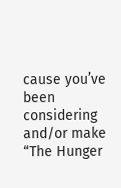cause you’ve been considering and/or make “The Hunger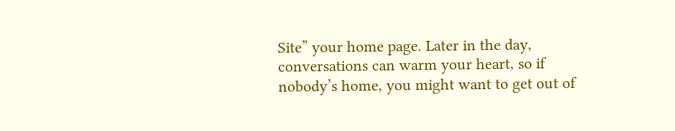Site” your home page. Later in the day, conversations can warm your heart, so if nobody’s home, you might want to get out of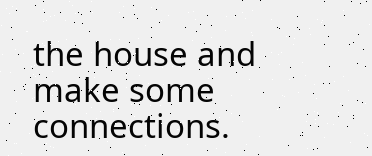the house and make some connections.